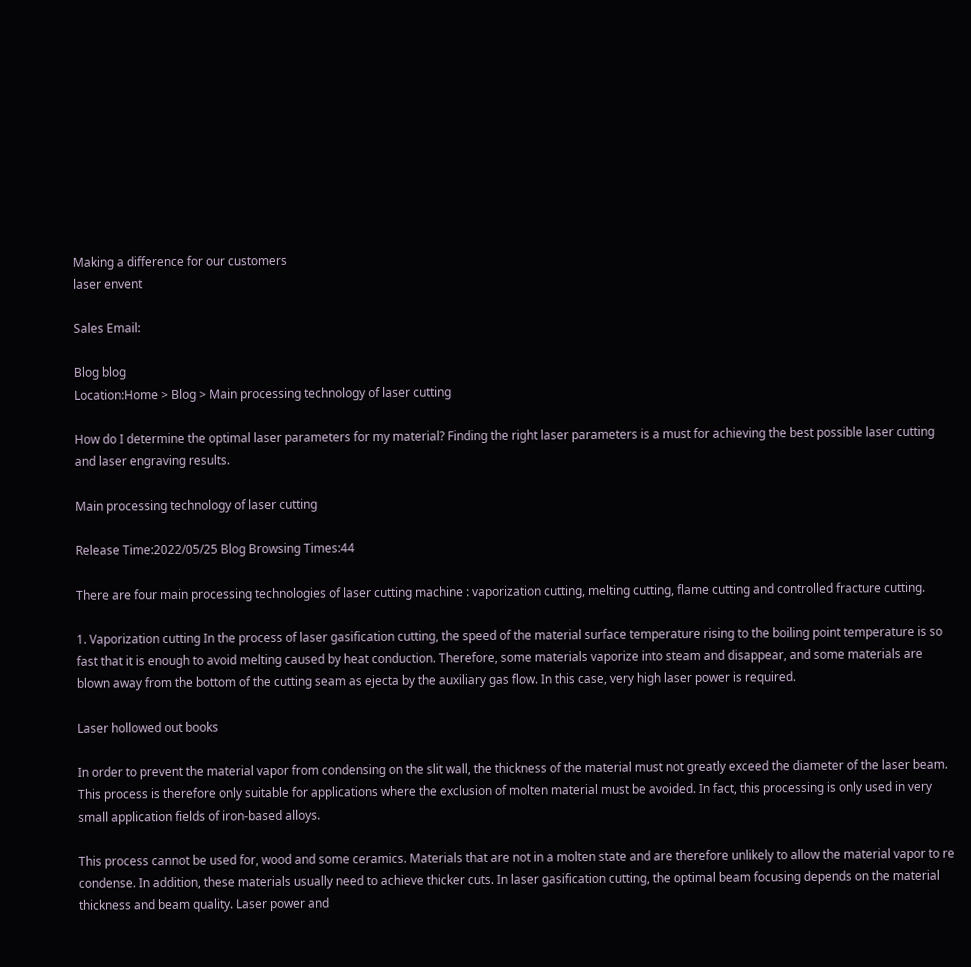Making a difference for our customers
laser envent

Sales Email:

Blog blog
Location:Home > Blog > Main processing technology of laser cutting

How do I determine the optimal laser parameters for my material? Finding the right laser parameters is a must for achieving the best possible laser cutting and laser engraving results.

Main processing technology of laser cutting

Release Time:2022/05/25 Blog Browsing Times:44

There are four main processing technologies of laser cutting machine : vaporization cutting, melting cutting, flame cutting and controlled fracture cutting.

1. Vaporization cutting In the process of laser gasification cutting, the speed of the material surface temperature rising to the boiling point temperature is so fast that it is enough to avoid melting caused by heat conduction. Therefore, some materials vaporize into steam and disappear, and some materials are blown away from the bottom of the cutting seam as ejecta by the auxiliary gas flow. In this case, very high laser power is required.

Laser hollowed out books

In order to prevent the material vapor from condensing on the slit wall, the thickness of the material must not greatly exceed the diameter of the laser beam. This process is therefore only suitable for applications where the exclusion of molten material must be avoided. In fact, this processing is only used in very small application fields of iron-based alloys.

This process cannot be used for, wood and some ceramics. Materials that are not in a molten state and are therefore unlikely to allow the material vapor to re condense. In addition, these materials usually need to achieve thicker cuts. In laser gasification cutting, the optimal beam focusing depends on the material thickness and beam quality. Laser power and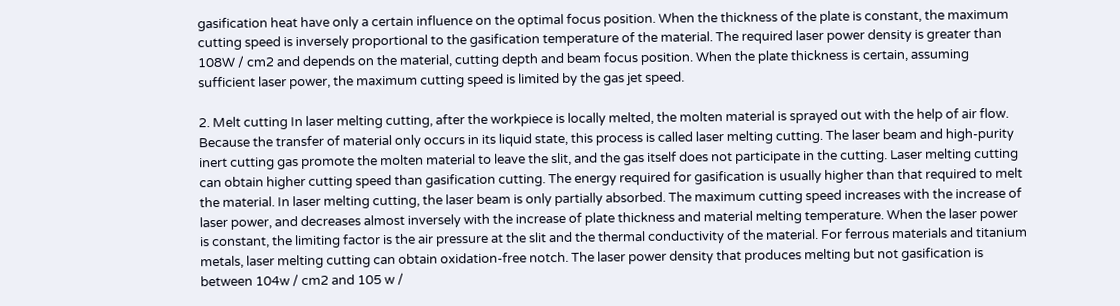gasification heat have only a certain influence on the optimal focus position. When the thickness of the plate is constant, the maximum cutting speed is inversely proportional to the gasification temperature of the material. The required laser power density is greater than 108W / cm2 and depends on the material, cutting depth and beam focus position. When the plate thickness is certain, assuming sufficient laser power, the maximum cutting speed is limited by the gas jet speed.

2. Melt cutting In laser melting cutting, after the workpiece is locally melted, the molten material is sprayed out with the help of air flow. Because the transfer of material only occurs in its liquid state, this process is called laser melting cutting. The laser beam and high-purity inert cutting gas promote the molten material to leave the slit, and the gas itself does not participate in the cutting. Laser melting cutting can obtain higher cutting speed than gasification cutting. The energy required for gasification is usually higher than that required to melt the material. In laser melting cutting, the laser beam is only partially absorbed. The maximum cutting speed increases with the increase of laser power, and decreases almost inversely with the increase of plate thickness and material melting temperature. When the laser power is constant, the limiting factor is the air pressure at the slit and the thermal conductivity of the material. For ferrous materials and titanium metals, laser melting cutting can obtain oxidation-free notch. The laser power density that produces melting but not gasification is between 104w / cm2 and 105 w /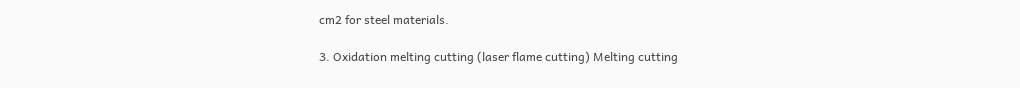cm2 for steel materials.

3. Oxidation melting cutting (laser flame cutting) Melting cutting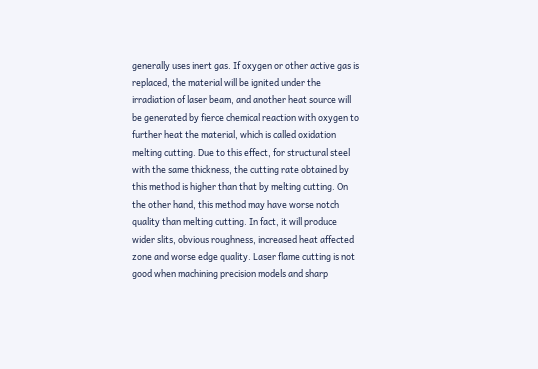generally uses inert gas. If oxygen or other active gas is replaced, the material will be ignited under the irradiation of laser beam, and another heat source will be generated by fierce chemical reaction with oxygen to further heat the material, which is called oxidation melting cutting. Due to this effect, for structural steel with the same thickness, the cutting rate obtained by this method is higher than that by melting cutting. On the other hand, this method may have worse notch quality than melting cutting. In fact, it will produce wider slits, obvious roughness, increased heat affected zone and worse edge quality. Laser flame cutting is not good when machining precision models and sharp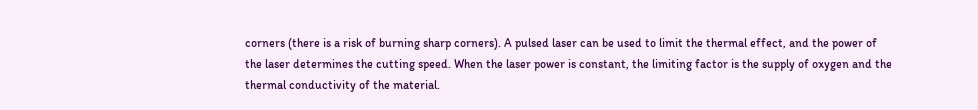corners (there is a risk of burning sharp corners). A pulsed laser can be used to limit the thermal effect, and the power of the laser determines the cutting speed. When the laser power is constant, the limiting factor is the supply of oxygen and the thermal conductivity of the material.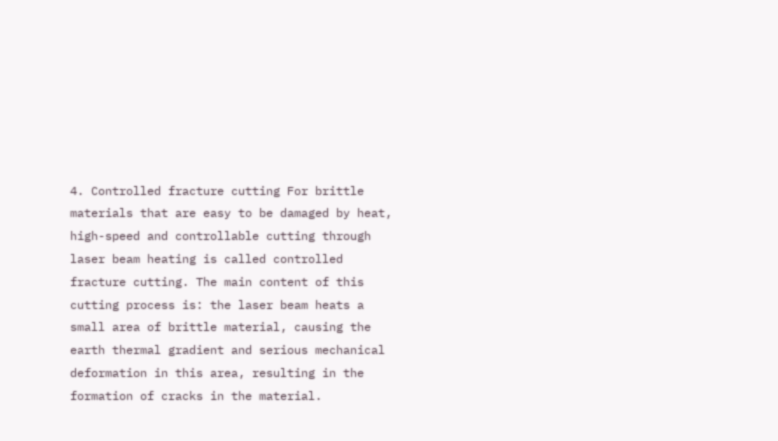4. Controlled fracture cutting For brittle materials that are easy to be damaged by heat, high-speed and controllable cutting through laser beam heating is called controlled fracture cutting. The main content of this cutting process is: the laser beam heats a small area of brittle material, causing the earth thermal gradient and serious mechanical deformation in this area, resulting in the formation of cracks in the material.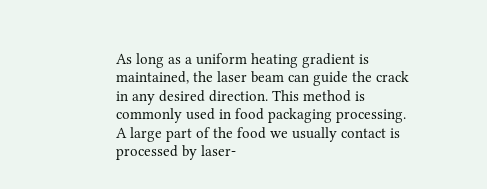As long as a uniform heating gradient is maintained, the laser beam can guide the crack in any desired direction. This method is commonly used in food packaging processing. A large part of the food we usually contact is processed by laser-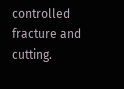controlled fracture and cutting.